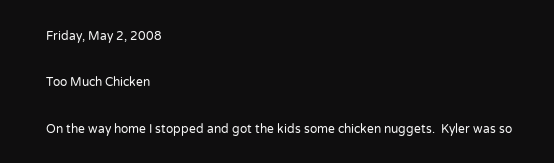Friday, May 2, 2008

Too Much Chicken

On the way home I stopped and got the kids some chicken nuggets.  Kyler was so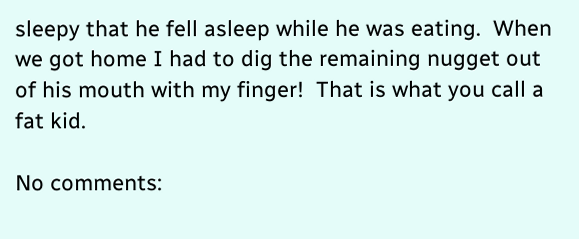sleepy that he fell asleep while he was eating.  When we got home I had to dig the remaining nugget out of his mouth with my finger!  That is what you call a fat kid.

No comments: